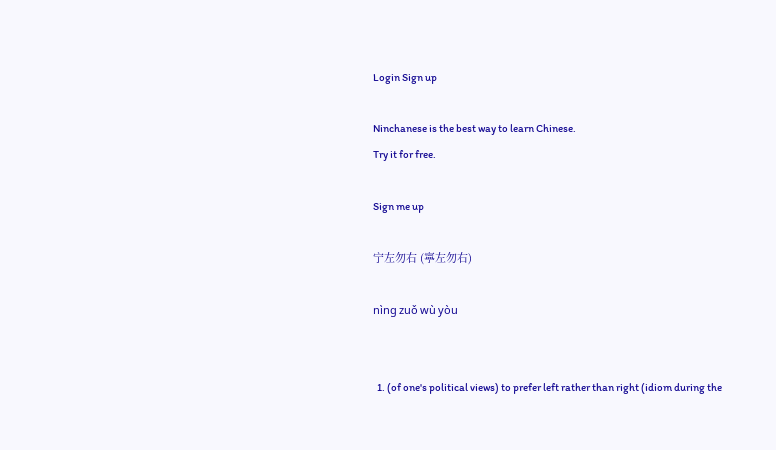Login Sign up

Ninchanese is the best way to learn Chinese.
Try it for free.

Sign me up

宁左勿右 (寧左勿右)

nìng zuǒ wù yòu


  1. (of one's political views) to prefer left rather than right (idiom during the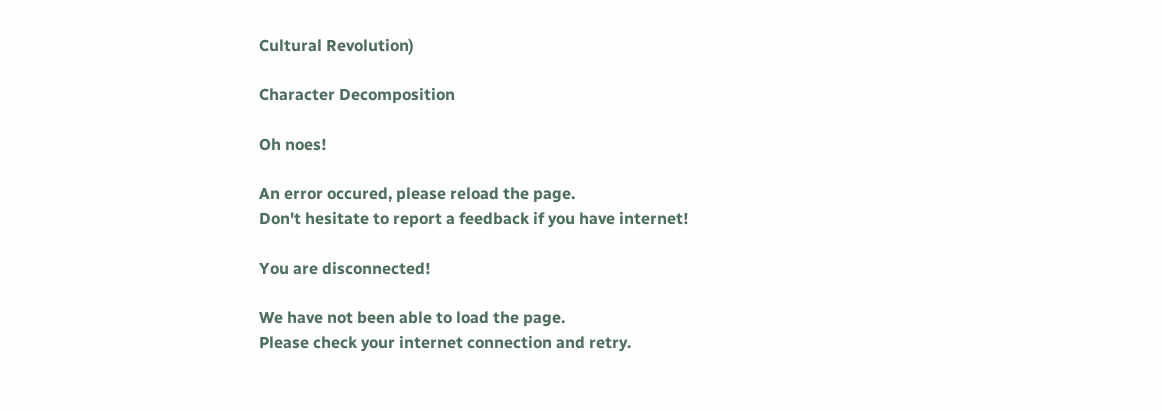Cultural Revolution)

Character Decomposition

Oh noes!

An error occured, please reload the page.
Don't hesitate to report a feedback if you have internet!

You are disconnected!

We have not been able to load the page.
Please check your internet connection and retry.